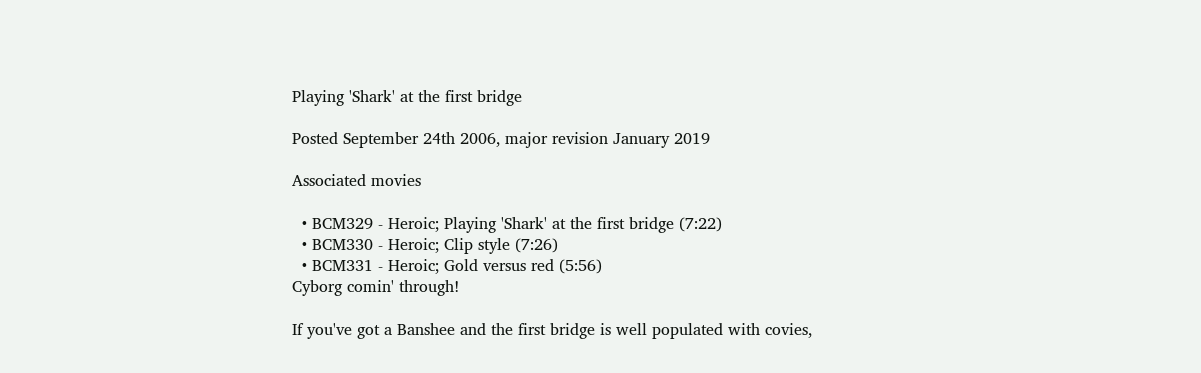Playing 'Shark' at the first bridge

Posted September 24th 2006, major revision January 2019

Associated movies

  • BCM329 - Heroic; Playing 'Shark' at the first bridge (7:22)
  • BCM330 - Heroic; Clip style (7:26)
  • BCM331 - Heroic; Gold versus red (5:56)
Cyborg comin' through!

If you've got a Banshee and the first bridge is well populated with covies,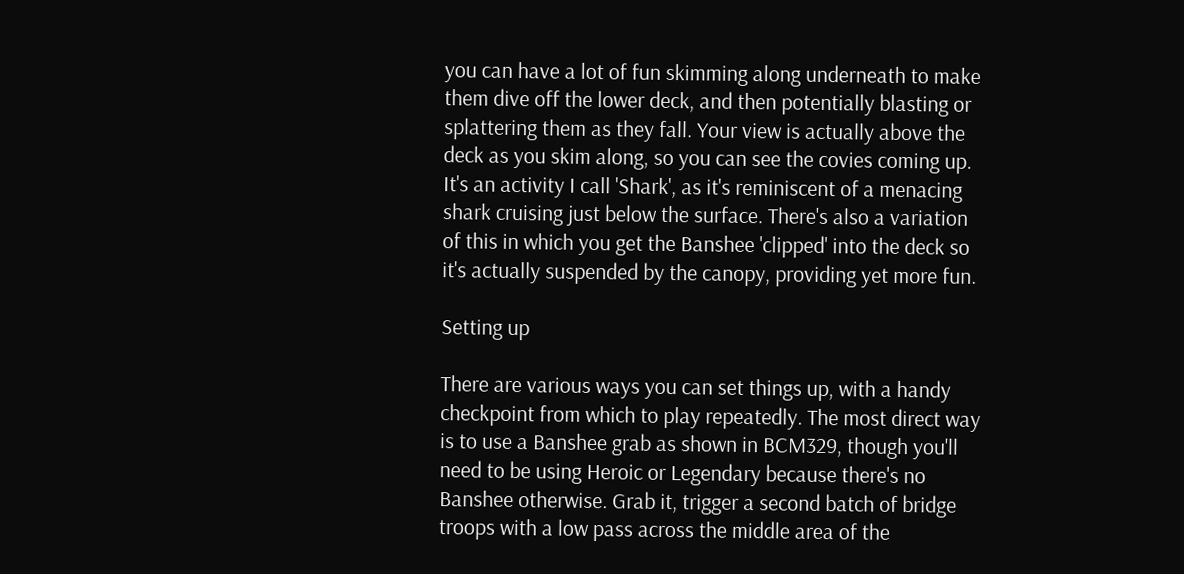you can have a lot of fun skimming along underneath to make them dive off the lower deck, and then potentially blasting or splattering them as they fall. Your view is actually above the deck as you skim along, so you can see the covies coming up. It's an activity I call 'Shark', as it's reminiscent of a menacing shark cruising just below the surface. There's also a variation of this in which you get the Banshee 'clipped' into the deck so it's actually suspended by the canopy, providing yet more fun.

Setting up

There are various ways you can set things up, with a handy checkpoint from which to play repeatedly. The most direct way is to use a Banshee grab as shown in BCM329, though you'll need to be using Heroic or Legendary because there's no Banshee otherwise. Grab it, trigger a second batch of bridge troops with a low pass across the middle area of the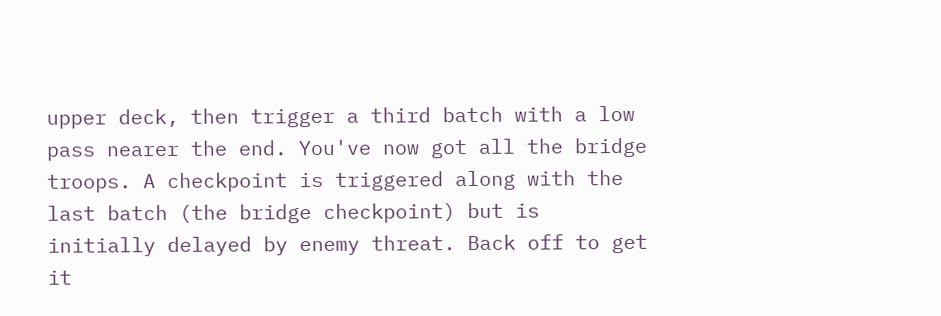upper deck, then trigger a third batch with a low pass nearer the end. You've now got all the bridge troops. A checkpoint is triggered along with the last batch (the bridge checkpoint) but is initially delayed by enemy threat. Back off to get it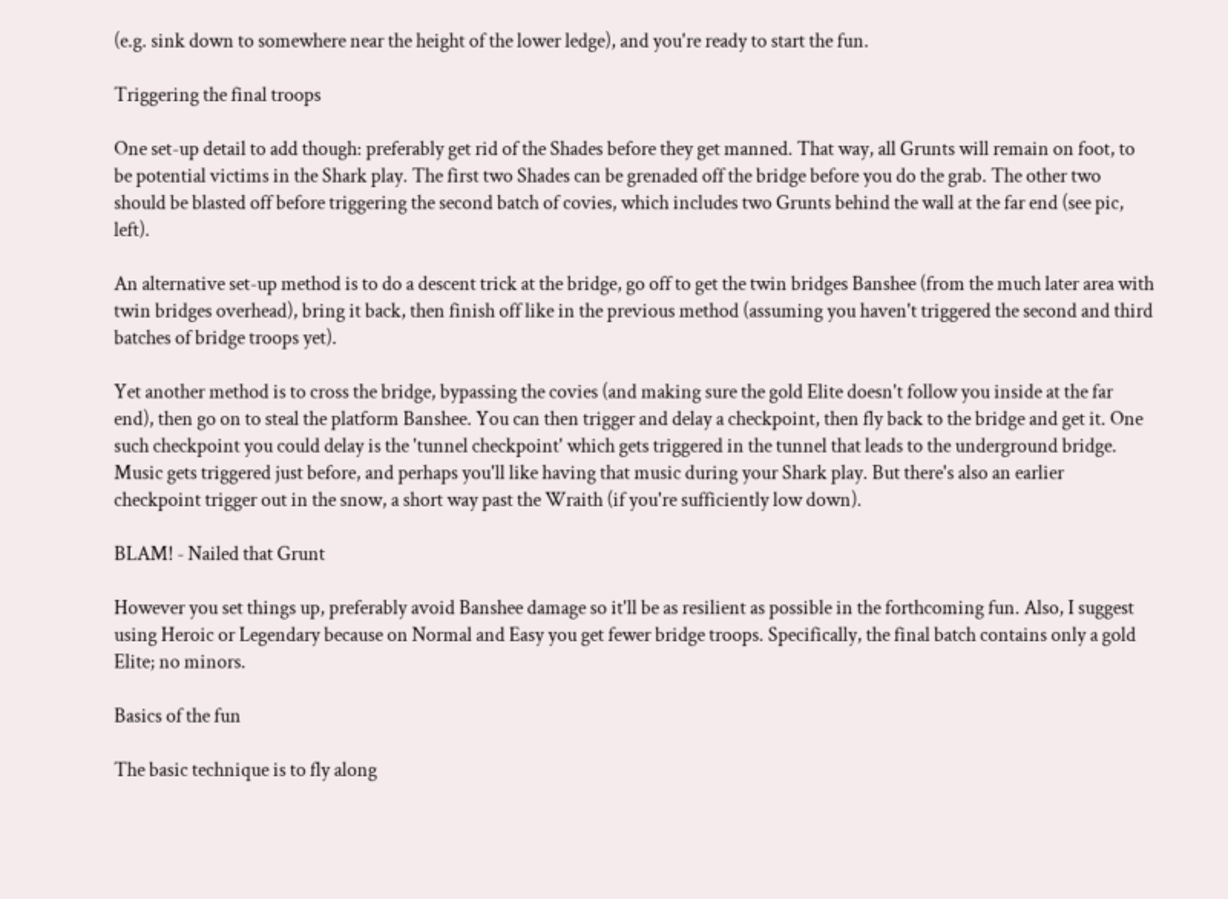(e.g. sink down to somewhere near the height of the lower ledge), and you're ready to start the fun.

Triggering the final troops

One set-up detail to add though: preferably get rid of the Shades before they get manned. That way, all Grunts will remain on foot, to be potential victims in the Shark play. The first two Shades can be grenaded off the bridge before you do the grab. The other two should be blasted off before triggering the second batch of covies, which includes two Grunts behind the wall at the far end (see pic, left).

An alternative set-up method is to do a descent trick at the bridge, go off to get the twin bridges Banshee (from the much later area with twin bridges overhead), bring it back, then finish off like in the previous method (assuming you haven't triggered the second and third batches of bridge troops yet).

Yet another method is to cross the bridge, bypassing the covies (and making sure the gold Elite doesn't follow you inside at the far end), then go on to steal the platform Banshee. You can then trigger and delay a checkpoint, then fly back to the bridge and get it. One such checkpoint you could delay is the 'tunnel checkpoint' which gets triggered in the tunnel that leads to the underground bridge. Music gets triggered just before, and perhaps you'll like having that music during your Shark play. But there's also an earlier checkpoint trigger out in the snow, a short way past the Wraith (if you're sufficiently low down).

BLAM! - Nailed that Grunt

However you set things up, preferably avoid Banshee damage so it'll be as resilient as possible in the forthcoming fun. Also, I suggest using Heroic or Legendary because on Normal and Easy you get fewer bridge troops. Specifically, the final batch contains only a gold Elite; no minors.

Basics of the fun

The basic technique is to fly along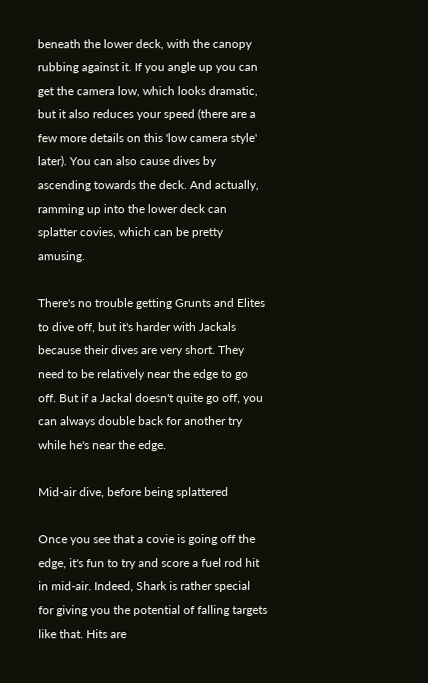beneath the lower deck, with the canopy rubbing against it. If you angle up you can get the camera low, which looks dramatic, but it also reduces your speed (there are a few more details on this 'low camera style' later). You can also cause dives by ascending towards the deck. And actually, ramming up into the lower deck can splatter covies, which can be pretty amusing.

There's no trouble getting Grunts and Elites to dive off, but it's harder with Jackals because their dives are very short. They need to be relatively near the edge to go off. But if a Jackal doesn't quite go off, you can always double back for another try while he's near the edge.

Mid-air dive, before being splattered

Once you see that a covie is going off the edge, it's fun to try and score a fuel rod hit in mid-air. Indeed, Shark is rather special for giving you the potential of falling targets like that. Hits are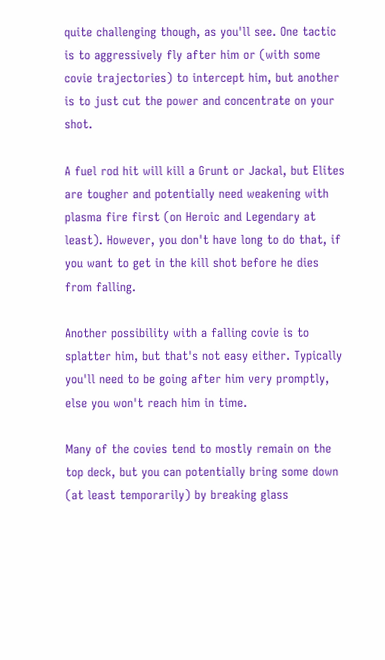quite challenging though, as you'll see. One tactic is to aggressively fly after him or (with some covie trajectories) to intercept him, but another is to just cut the power and concentrate on your shot.

A fuel rod hit will kill a Grunt or Jackal, but Elites are tougher and potentially need weakening with plasma fire first (on Heroic and Legendary at least). However, you don't have long to do that, if you want to get in the kill shot before he dies from falling.

Another possibility with a falling covie is to splatter him, but that's not easy either. Typically you'll need to be going after him very promptly, else you won't reach him in time.

Many of the covies tend to mostly remain on the top deck, but you can potentially bring some down (at least temporarily) by breaking glass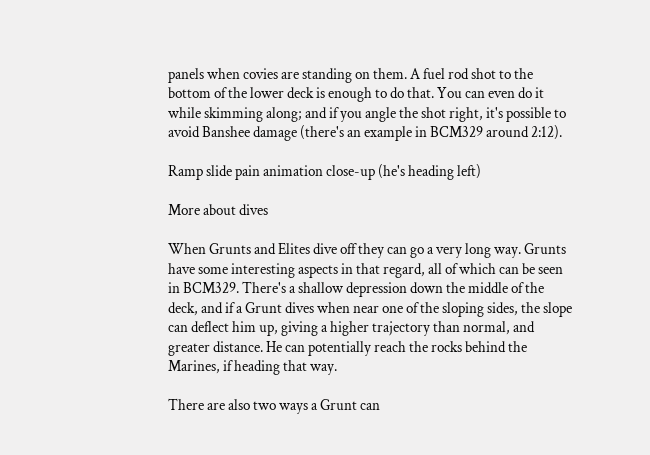panels when covies are standing on them. A fuel rod shot to the bottom of the lower deck is enough to do that. You can even do it while skimming along; and if you angle the shot right, it's possible to avoid Banshee damage (there's an example in BCM329 around 2:12).

Ramp slide pain animation close-up (he's heading left)

More about dives

When Grunts and Elites dive off they can go a very long way. Grunts have some interesting aspects in that regard, all of which can be seen in BCM329. There's a shallow depression down the middle of the deck, and if a Grunt dives when near one of the sloping sides, the slope can deflect him up, giving a higher trajectory than normal, and greater distance. He can potentially reach the rocks behind the Marines, if heading that way.

There are also two ways a Grunt can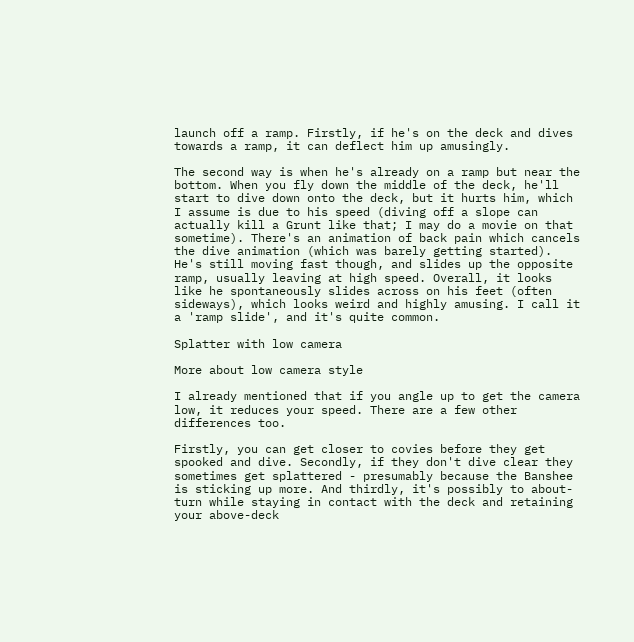launch off a ramp. Firstly, if he's on the deck and dives towards a ramp, it can deflect him up amusingly.

The second way is when he's already on a ramp but near the bottom. When you fly down the middle of the deck, he'll start to dive down onto the deck, but it hurts him, which I assume is due to his speed (diving off a slope can actually kill a Grunt like that; I may do a movie on that sometime). There's an animation of back pain which cancels the dive animation (which was barely getting started). He's still moving fast though, and slides up the opposite ramp, usually leaving at high speed. Overall, it looks like he spontaneously slides across on his feet (often sideways), which looks weird and highly amusing. I call it a 'ramp slide', and it's quite common.

Splatter with low camera

More about low camera style

I already mentioned that if you angle up to get the camera low, it reduces your speed. There are a few other differences too.

Firstly, you can get closer to covies before they get spooked and dive. Secondly, if they don't dive clear they sometimes get splattered - presumably because the Banshee is sticking up more. And thirdly, it's possibly to about-turn while staying in contact with the deck and retaining your above-deck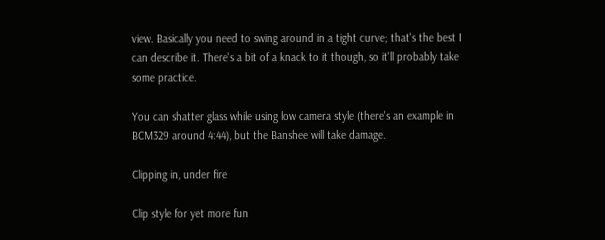view. Basically you need to swing around in a tight curve; that's the best I can describe it. There's a bit of a knack to it though, so it'll probably take some practice.

You can shatter glass while using low camera style (there's an example in BCM329 around 4:44), but the Banshee will take damage.

Clipping in, under fire

Clip style for yet more fun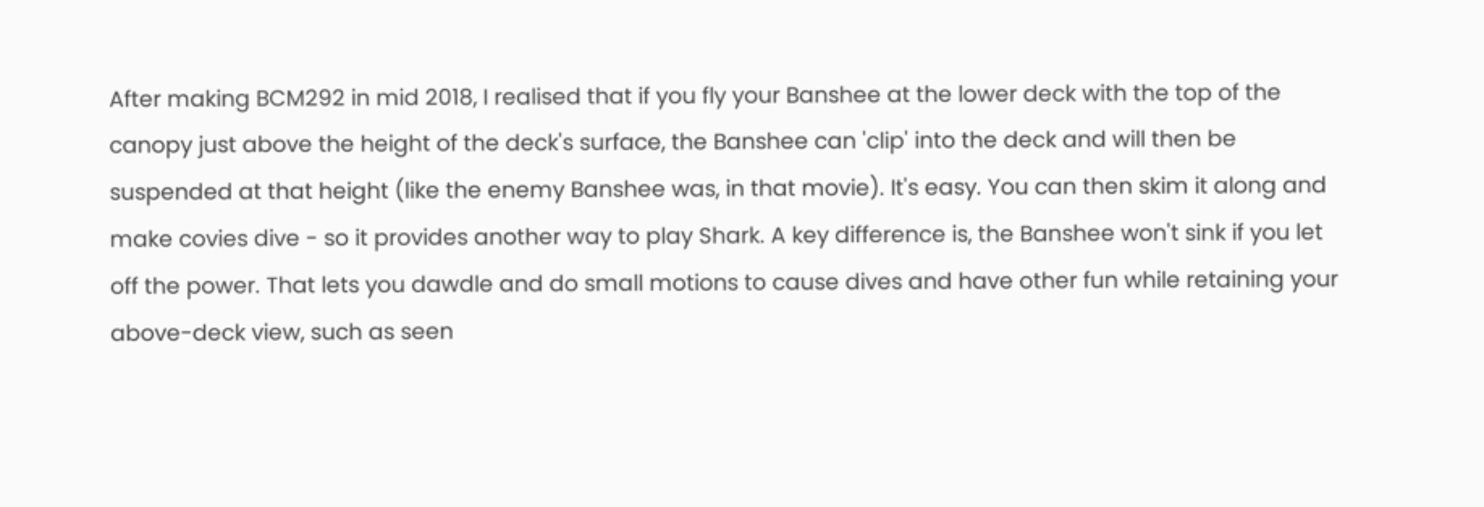After making BCM292 in mid 2018, I realised that if you fly your Banshee at the lower deck with the top of the canopy just above the height of the deck's surface, the Banshee can 'clip' into the deck and will then be suspended at that height (like the enemy Banshee was, in that movie). It's easy. You can then skim it along and make covies dive - so it provides another way to play Shark. A key difference is, the Banshee won't sink if you let off the power. That lets you dawdle and do small motions to cause dives and have other fun while retaining your above-deck view, such as seen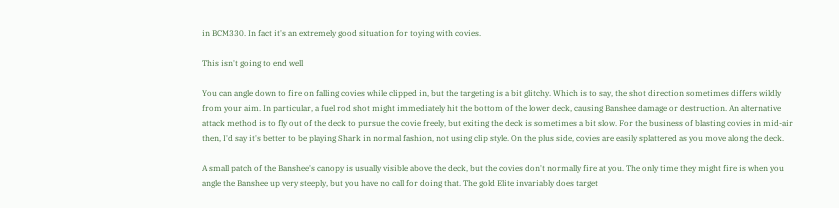in BCM330. In fact it's an extremely good situation for toying with covies.

This isn't going to end well

You can angle down to fire on falling covies while clipped in, but the targeting is a bit glitchy. Which is to say, the shot direction sometimes differs wildly from your aim. In particular, a fuel rod shot might immediately hit the bottom of the lower deck, causing Banshee damage or destruction. An alternative attack method is to fly out of the deck to pursue the covie freely, but exiting the deck is sometimes a bit slow. For the business of blasting covies in mid-air then, I'd say it's better to be playing Shark in normal fashion, not using clip style. On the plus side, covies are easily splattered as you move along the deck.

A small patch of the Banshee's canopy is usually visible above the deck, but the covies don't normally fire at you. The only time they might fire is when you angle the Banshee up very steeply, but you have no call for doing that. The gold Elite invariably does target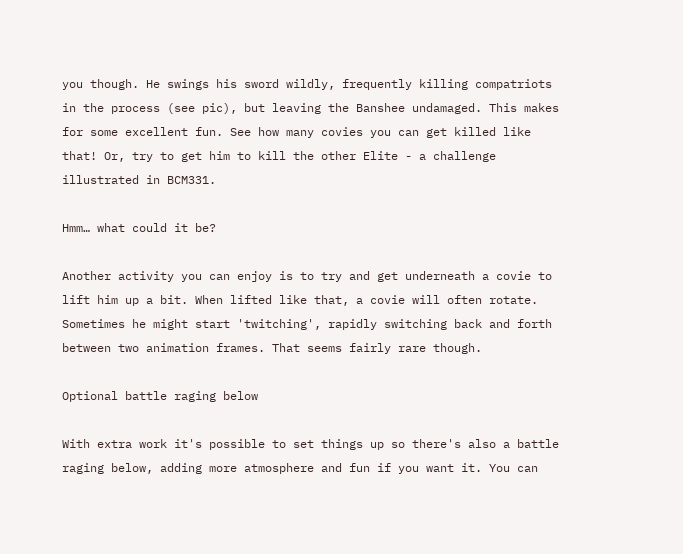you though. He swings his sword wildly, frequently killing compatriots in the process (see pic), but leaving the Banshee undamaged. This makes for some excellent fun. See how many covies you can get killed like that! Or, try to get him to kill the other Elite - a challenge illustrated in BCM331.

Hmm… what could it be?

Another activity you can enjoy is to try and get underneath a covie to lift him up a bit. When lifted like that, a covie will often rotate. Sometimes he might start 'twitching', rapidly switching back and forth between two animation frames. That seems fairly rare though.

Optional battle raging below

With extra work it's possible to set things up so there's also a battle raging below, adding more atmosphere and fun if you want it. You can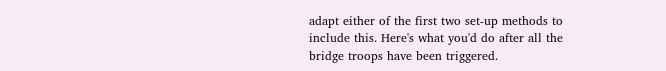adapt either of the first two set-up methods to include this. Here's what you'd do after all the bridge troops have been triggered.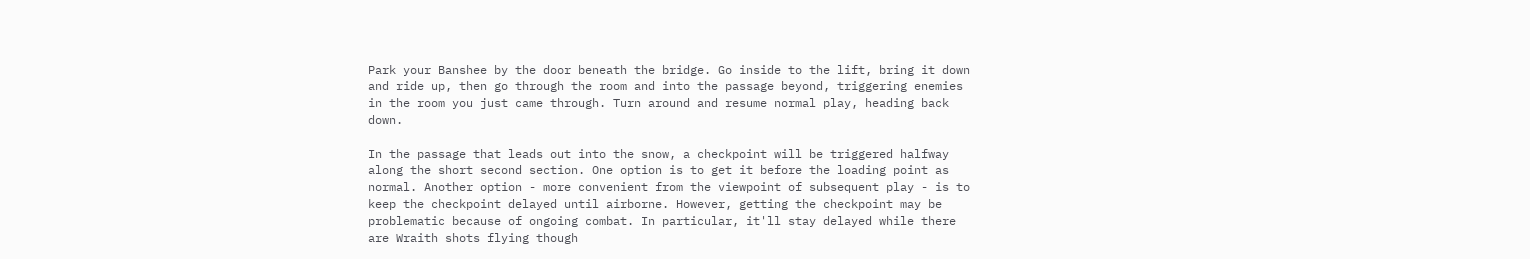Park your Banshee by the door beneath the bridge. Go inside to the lift, bring it down and ride up, then go through the room and into the passage beyond, triggering enemies in the room you just came through. Turn around and resume normal play, heading back down.

In the passage that leads out into the snow, a checkpoint will be triggered halfway along the short second section. One option is to get it before the loading point as normal. Another option - more convenient from the viewpoint of subsequent play - is to keep the checkpoint delayed until airborne. However, getting the checkpoint may be problematic because of ongoing combat. In particular, it'll stay delayed while there are Wraith shots flying though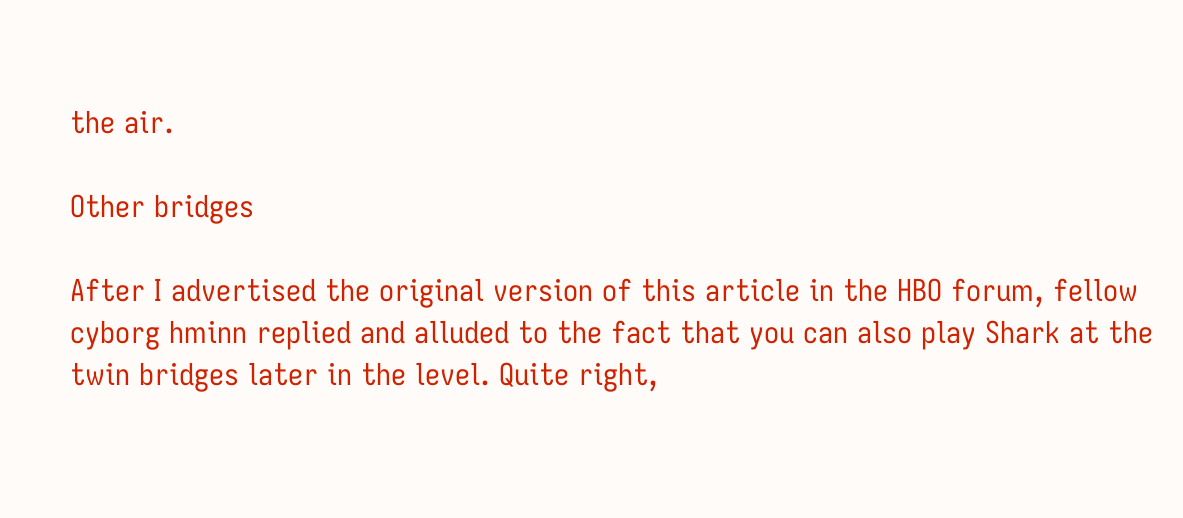the air.

Other bridges

After I advertised the original version of this article in the HBO forum, fellow cyborg hminn replied and alluded to the fact that you can also play Shark at the twin bridges later in the level. Quite right,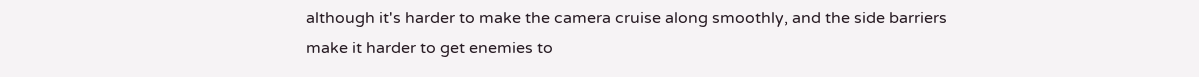although it's harder to make the camera cruise along smoothly, and the side barriers make it harder to get enemies to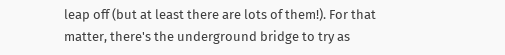leap off (but at least there are lots of them!). For that matter, there's the underground bridge to try as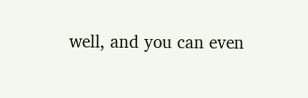well, and you can even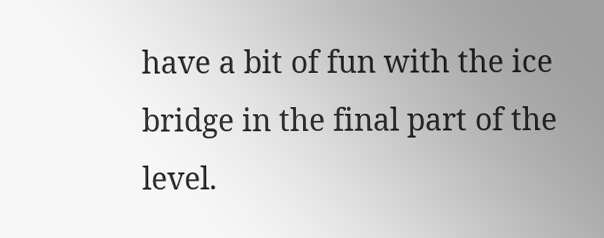have a bit of fun with the ice bridge in the final part of the level.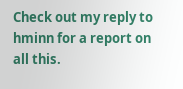Check out my reply to hminn for a report on all this.